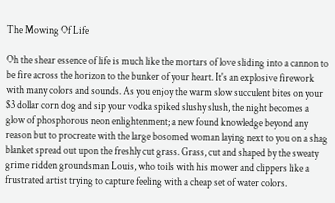The Mowing Of Life

Oh the shear essence of life is much like the mortars of love sliding into a cannon to be fire across the horizon to the bunker of your heart. It's an explosive firework with many colors and sounds. As you enjoy the warm slow succulent bites on your $3 dollar corn dog and sip your vodka spiked slushy slush, the night becomes a glow of phosphorous neon enlightenment; a new found knowledge beyond any reason but to procreate with the large bosomed woman laying next to you on a shag blanket spread out upon the freshly cut grass. Grass, cut and shaped by the sweaty grime ridden groundsman Louis, who toils with his mower and clippers like a frustrated artist trying to capture feeling with a cheap set of water colors.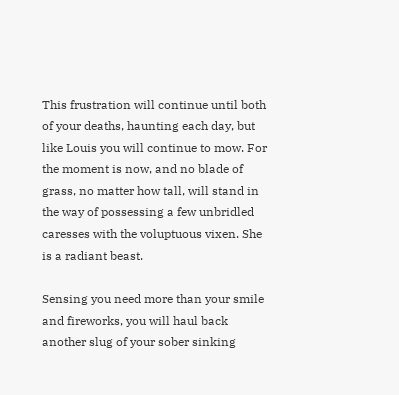This frustration will continue until both of your deaths, haunting each day, but like Louis you will continue to mow. For the moment is now, and no blade of grass, no matter how tall, will stand in the way of possessing a few unbridled caresses with the voluptuous vixen. She is a radiant beast.

Sensing you need more than your smile and fireworks, you will haul back another slug of your sober sinking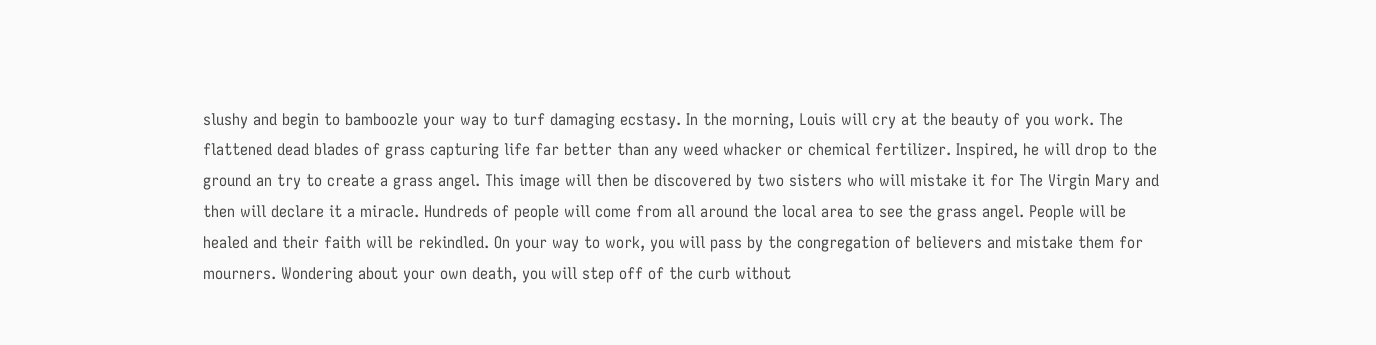slushy and begin to bamboozle your way to turf damaging ecstasy. In the morning, Louis will cry at the beauty of you work. The flattened dead blades of grass capturing life far better than any weed whacker or chemical fertilizer. Inspired, he will drop to the ground an try to create a grass angel. This image will then be discovered by two sisters who will mistake it for The Virgin Mary and then will declare it a miracle. Hundreds of people will come from all around the local area to see the grass angel. People will be healed and their faith will be rekindled. On your way to work, you will pass by the congregation of believers and mistake them for mourners. Wondering about your own death, you will step off of the curb without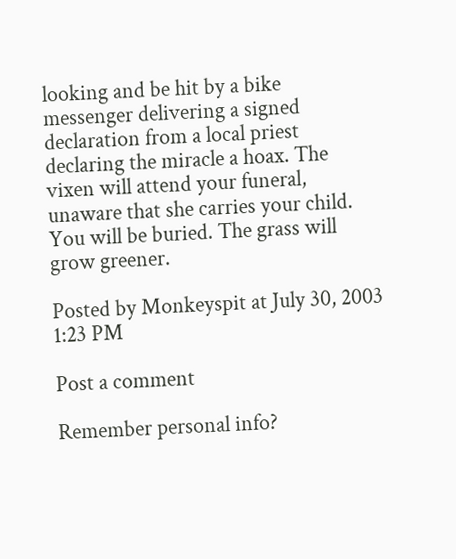looking and be hit by a bike messenger delivering a signed declaration from a local priest declaring the miracle a hoax. The vixen will attend your funeral, unaware that she carries your child. You will be buried. The grass will grow greener.

Posted by Monkeyspit at July 30, 2003 1:23 PM

Post a comment

Remember personal info?